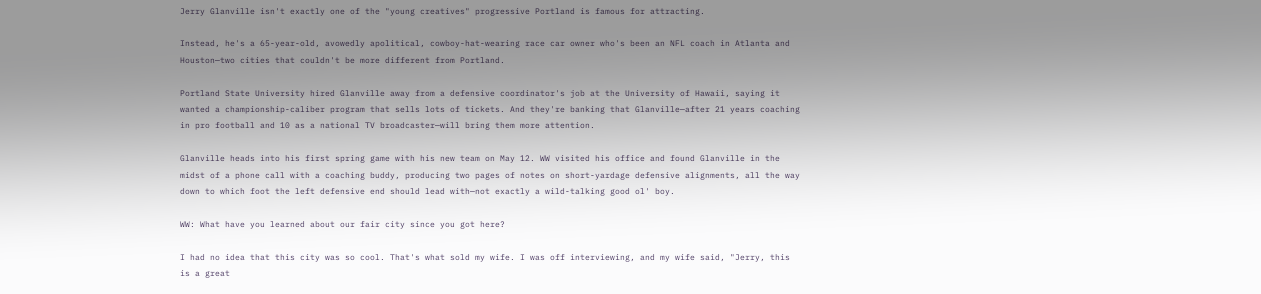Jerry Glanville isn't exactly one of the "young creatives" progressive Portland is famous for attracting.

Instead, he's a 65-year-old, avowedly apolitical, cowboy-hat-wearing race car owner who's been an NFL coach in Atlanta and Houston—two cities that couldn't be more different from Portland.

Portland State University hired Glanville away from a defensive coordinator's job at the University of Hawaii, saying it wanted a championship-caliber program that sells lots of tickets. And they're banking that Glanville—after 21 years coaching in pro football and 10 as a national TV broadcaster—will bring them more attention.

Glanville heads into his first spring game with his new team on May 12. WW visited his office and found Glanville in the midst of a phone call with a coaching buddy, producing two pages of notes on short-yardage defensive alignments, all the way down to which foot the left defensive end should lead with—not exactly a wild-talking good ol' boy.

WW: What have you learned about our fair city since you got here?

I had no idea that this city was so cool. That's what sold my wife. I was off interviewing, and my wife said, "Jerry, this is a great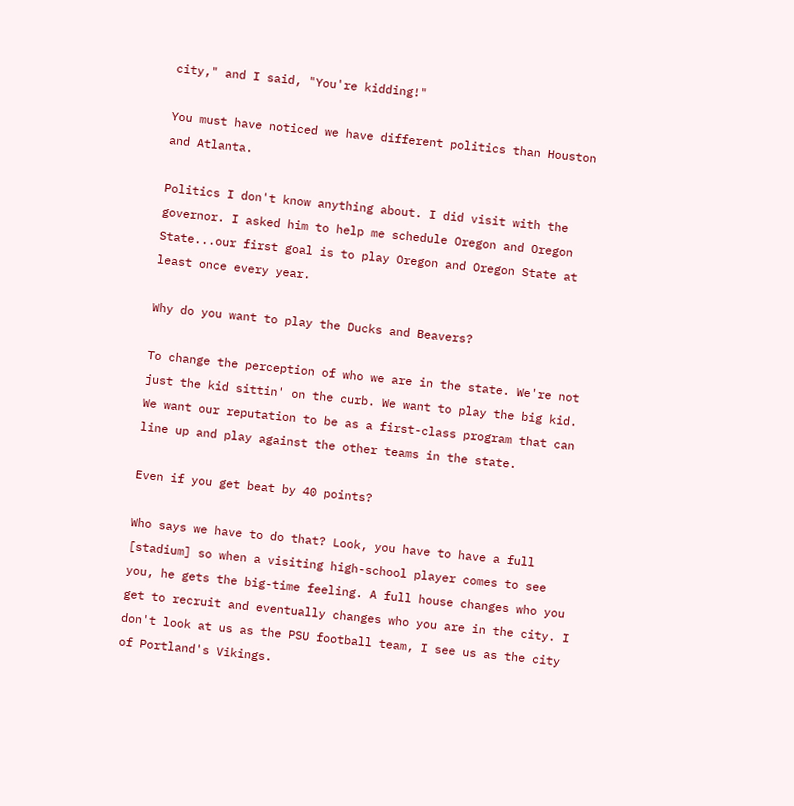city," and I said, "You're kidding!"

You must have noticed we have different politics than Houston and Atlanta.

Politics I don't know anything about. I did visit with the governor. I asked him to help me schedule Oregon and Oregon State...our first goal is to play Oregon and Oregon State at least once every year.

Why do you want to play the Ducks and Beavers?

To change the perception of who we are in the state. We're not just the kid sittin' on the curb. We want to play the big kid. We want our reputation to be as a first-class program that can line up and play against the other teams in the state.

Even if you get beat by 40 points?

Who says we have to do that? Look, you have to have a full [stadium] so when a visiting high-school player comes to see you, he gets the big-time feeling. A full house changes who you get to recruit and eventually changes who you are in the city. I don't look at us as the PSU football team, I see us as the city of Portland's Vikings.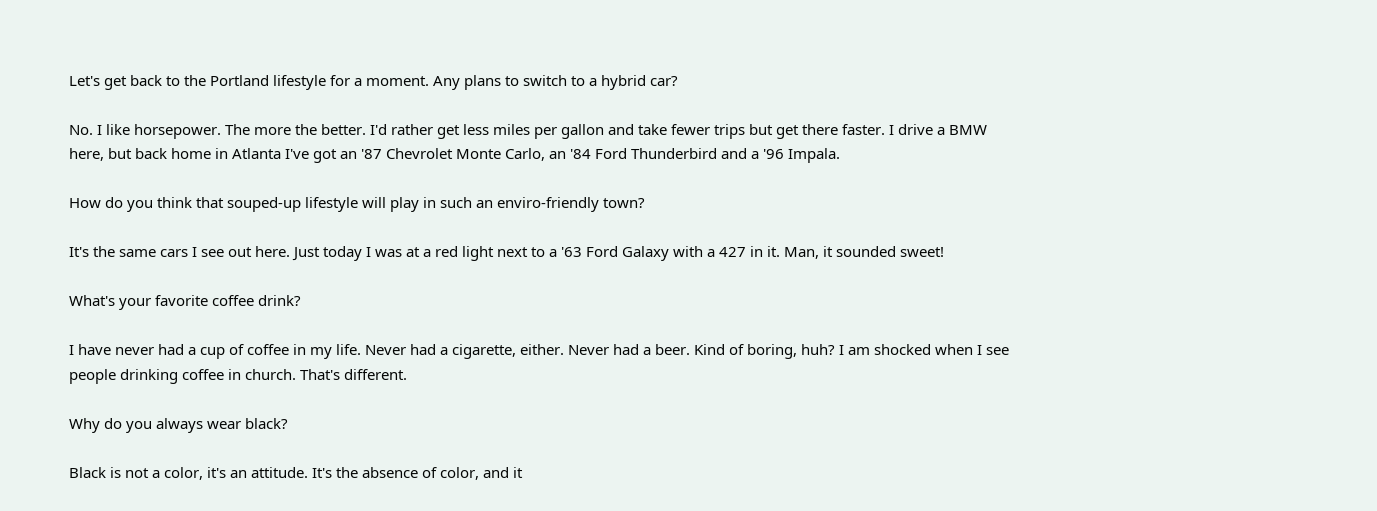Let's get back to the Portland lifestyle for a moment. Any plans to switch to a hybrid car?

No. I like horsepower. The more the better. I'd rather get less miles per gallon and take fewer trips but get there faster. I drive a BMW here, but back home in Atlanta I've got an '87 Chevrolet Monte Carlo, an '84 Ford Thunderbird and a '96 Impala.

How do you think that souped-up lifestyle will play in such an enviro-friendly town?

It's the same cars I see out here. Just today I was at a red light next to a '63 Ford Galaxy with a 427 in it. Man, it sounded sweet!

What's your favorite coffee drink?

I have never had a cup of coffee in my life. Never had a cigarette, either. Never had a beer. Kind of boring, huh? I am shocked when I see people drinking coffee in church. That's different.

Why do you always wear black?

Black is not a color, it's an attitude. It's the absence of color, and it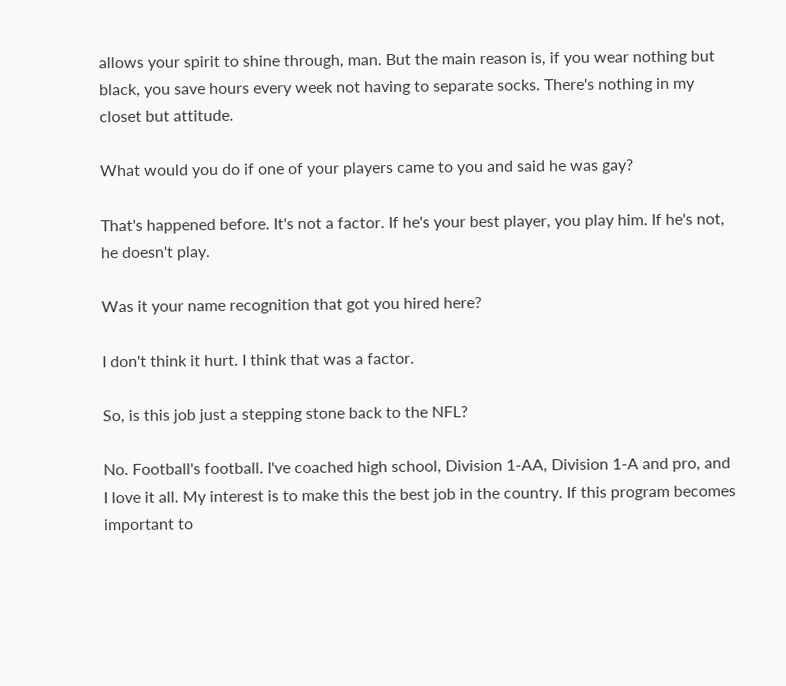allows your spirit to shine through, man. But the main reason is, if you wear nothing but black, you save hours every week not having to separate socks. There's nothing in my closet but attitude.

What would you do if one of your players came to you and said he was gay?

That's happened before. It's not a factor. If he's your best player, you play him. If he's not, he doesn't play.

Was it your name recognition that got you hired here?

I don't think it hurt. I think that was a factor.

So, is this job just a stepping stone back to the NFL?

No. Football's football. I've coached high school, Division 1-AA, Division 1-A and pro, and I love it all. My interest is to make this the best job in the country. If this program becomes important to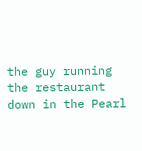the guy running the restaurant down in the Pearl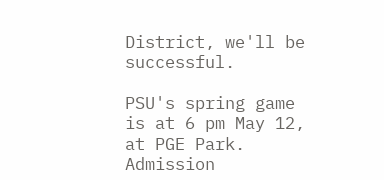District, we'll be successful.

PSU's spring game is at 6 pm May 12, at PGE Park. Admission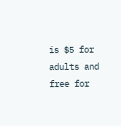is $5 for adults and free for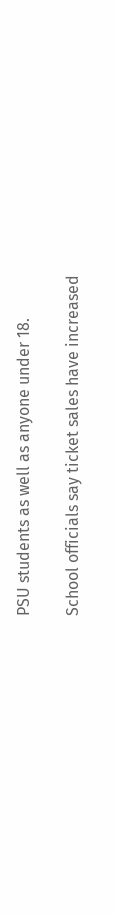PSU students as well as anyone under 18.

School officials say ticket sales have increased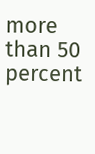more than 50 percent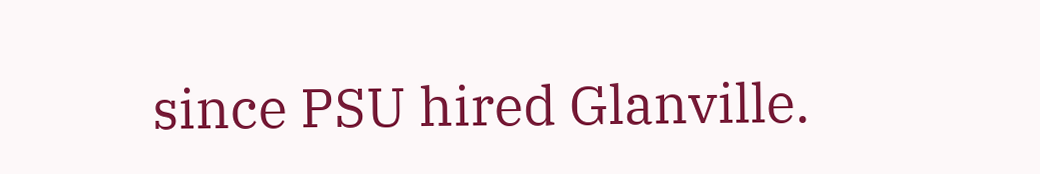since PSU hired Glanville.